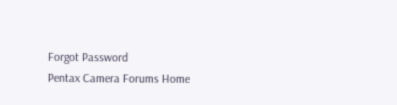Forgot Password
Pentax Camera Forums Home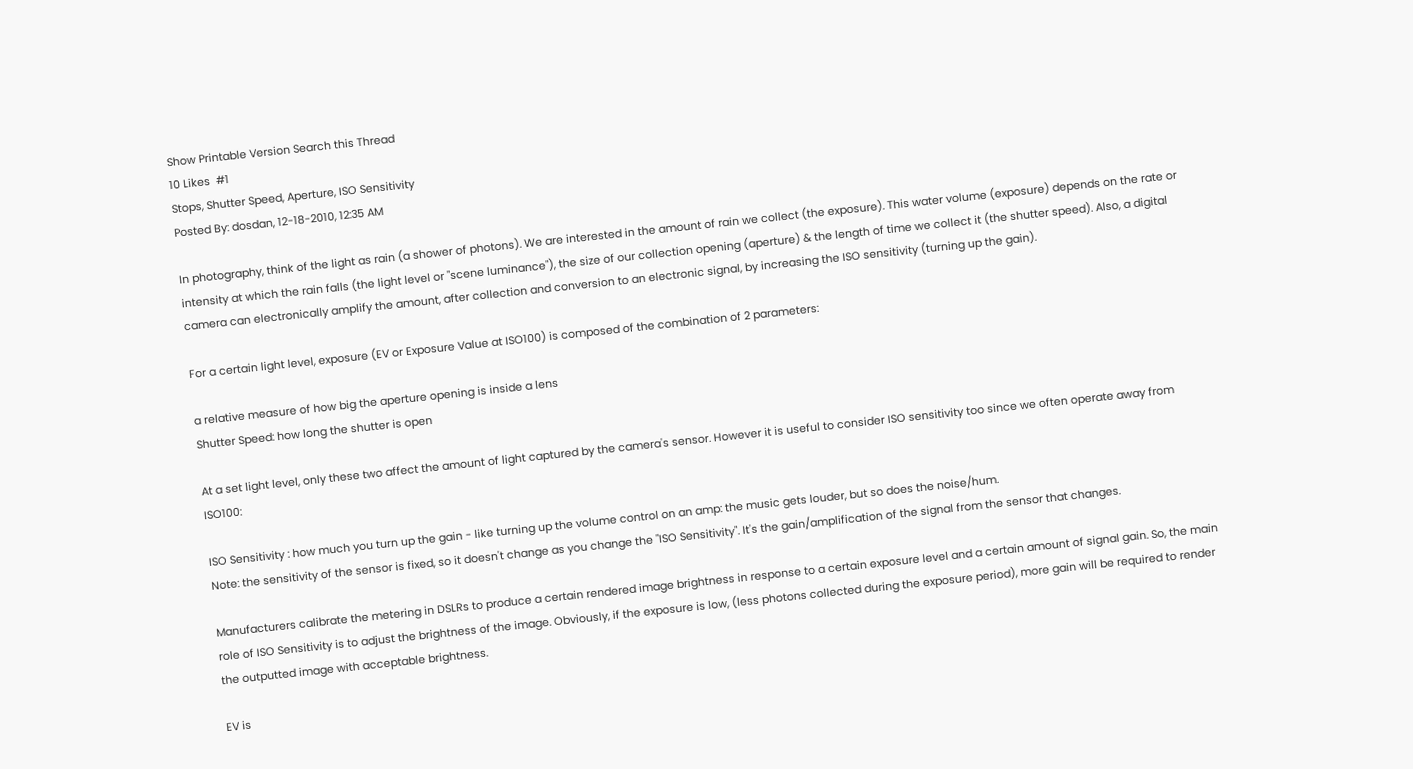Show Printable Version Search this Thread
10 Likes  #1
Stops, Shutter Speed, Aperture, ISO Sensitivity
Posted By: dosdan, 12-18-2010, 12:35 AM

In photography, think of the light as rain (a shower of photons). We are interested in the amount of rain we collect (the exposure). This water volume (exposure) depends on the rate or intensity at which the rain falls (the light level or "scene luminance"), the size of our collection opening (aperture) & the length of time we collect it (the shutter speed). Also, a digital camera can electronically amplify the amount, after collection and conversion to an electronic signal, by increasing the ISO sensitivity (turning up the gain).

For a certain light level, exposure (EV or Exposure Value at ISO100) is composed of the combination of 2 parameters:

a relative measure of how big the aperture opening is inside a lens
Shutter Speed: how long the shutter is open

At a set light level, only these two affect the amount of light captured by the camera's sensor. However it is useful to consider ISO sensitivity too since we often operate away from ISO100:

ISO Sensitivity : how much you turn up the gain - like turning up the volume control on an amp: the music gets louder, but so does the noise/hum.
Note: the sensitivity of the sensor is fixed, so it doesn't change as you change the "ISO Sensitivity". It's the gain/amplification of the signal from the sensor that changes.

Manufacturers calibrate the metering in DSLRs to produce a certain rendered image brightness in response to a certain exposure level and a certain amount of signal gain. So, the main role of ISO Sensitivity is to adjust the brightness of the image. Obviously, if the exposure is low, (less photons collected during the exposure period), more gain will be required to render the outputted image with acceptable brightness.

EV is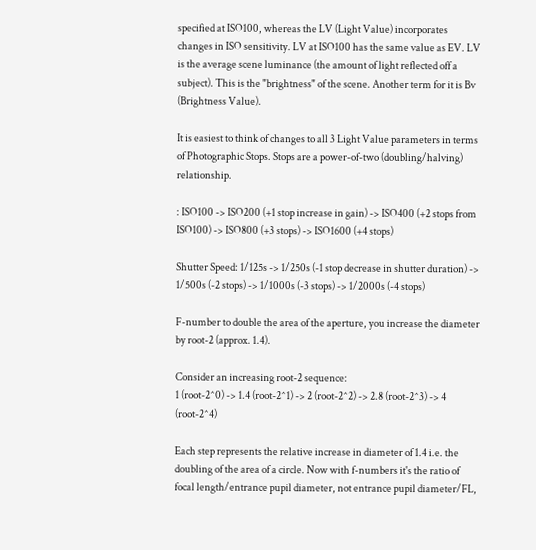specified at ISO100, whereas the LV (Light Value) incorporates changes in ISO sensitivity. LV at ISO100 has the same value as EV. LV is the average scene luminance (the amount of light reflected off a subject). This is the "brightness" of the scene. Another term for it is Bv (Brightness Value).

It is easiest to think of changes to all 3 Light Value parameters in terms of Photographic Stops. Stops are a power-of-two (doubling/halving) relationship.

: ISO100 -> ISO200 (+1 stop increase in gain) -> ISO400 (+2 stops from ISO100) -> ISO800 (+3 stops) -> ISO1600 (+4 stops)

Shutter Speed: 1/125s -> 1/250s (-1 stop decrease in shutter duration) -> 1/500s (-2 stops) -> 1/1000s (-3 stops) -> 1/2000s (-4 stops)

F-number to double the area of the aperture, you increase the diameter by root-2 (approx. 1.4).

Consider an increasing root-2 sequence:
1 (root-2^0) -> 1.4 (root-2^1) -> 2 (root-2^2) -> 2.8 (root-2^3) -> 4 (root-2^4)

Each step represents the relative increase in diameter of 1.4 i.e. the doubling of the area of a circle. Now with f-numbers it's the ratio of focal length/entrance pupil diameter, not entrance pupil diameter/FL,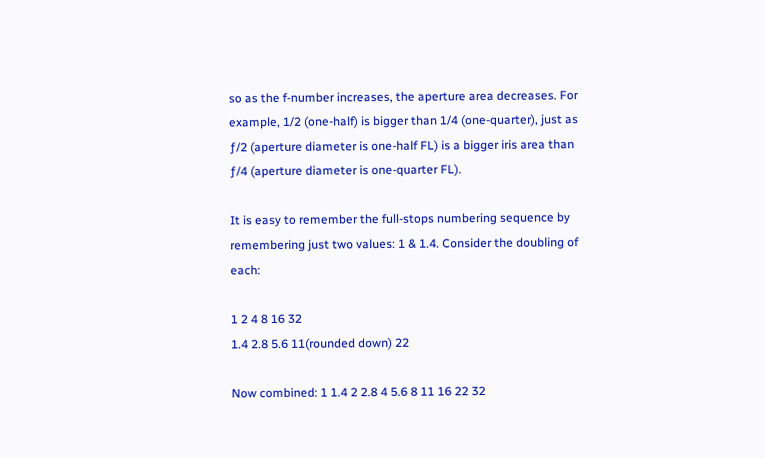so as the f-number increases, the aperture area decreases. For example, 1/2 (one-half) is bigger than 1/4 (one-quarter), just as ƒ/2 (aperture diameter is one-half FL) is a bigger iris area than ƒ/4 (aperture diameter is one-quarter FL).

It is easy to remember the full-stops numbering sequence by remembering just two values: 1 & 1.4. Consider the doubling of each:

1 2 4 8 16 32
1.4 2.8 5.6 11(rounded down) 22

Now combined: 1 1.4 2 2.8 4 5.6 8 11 16 22 32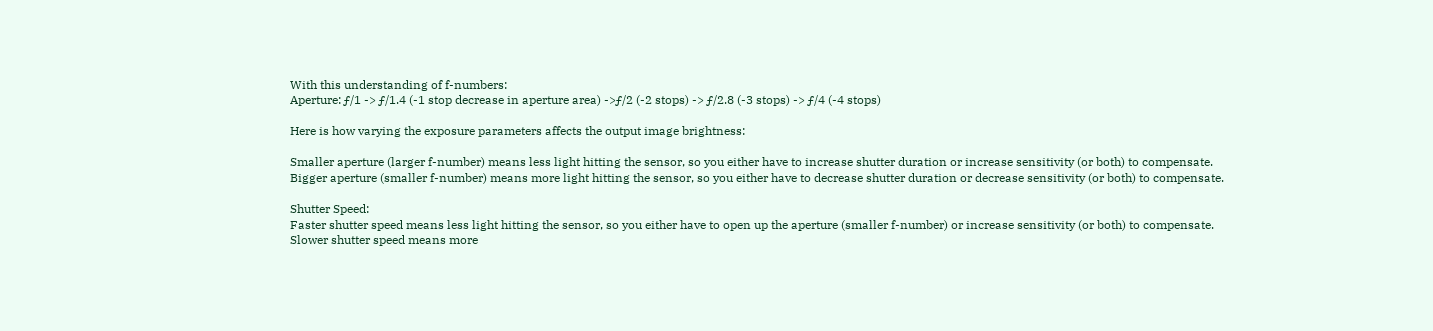With this understanding of f-numbers:
Aperture: ƒ/1 -> ƒ/1.4 (-1 stop decrease in aperture area) ->ƒ/2 (-2 stops) -> ƒ/2.8 (-3 stops) -> ƒ/4 (-4 stops)

Here is how varying the exposure parameters affects the output image brightness:

Smaller aperture (larger f-number) means less light hitting the sensor, so you either have to increase shutter duration or increase sensitivity (or both) to compensate.
Bigger aperture (smaller f-number) means more light hitting the sensor, so you either have to decrease shutter duration or decrease sensitivity (or both) to compensate.

Shutter Speed:
Faster shutter speed means less light hitting the sensor, so you either have to open up the aperture (smaller f-number) or increase sensitivity (or both) to compensate.
Slower shutter speed means more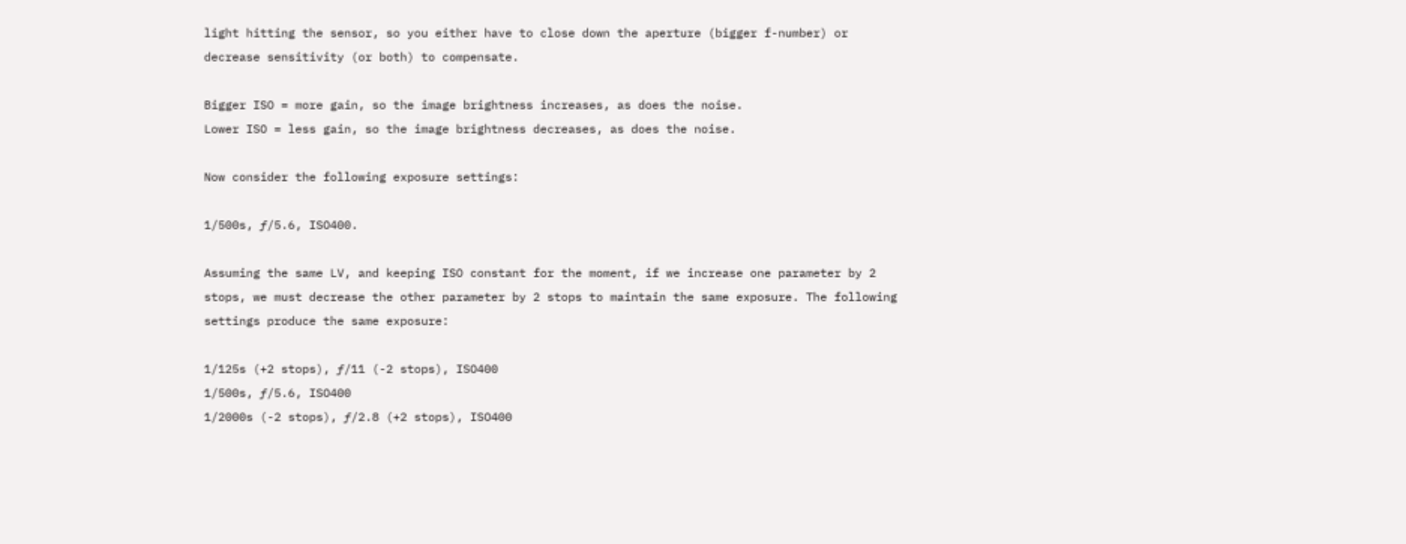light hitting the sensor, so you either have to close down the aperture (bigger f-number) or decrease sensitivity (or both) to compensate.

Bigger ISO = more gain, so the image brightness increases, as does the noise.
Lower ISO = less gain, so the image brightness decreases, as does the noise.

Now consider the following exposure settings:

1/500s, ƒ/5.6, ISO400.

Assuming the same LV, and keeping ISO constant for the moment, if we increase one parameter by 2 stops, we must decrease the other parameter by 2 stops to maintain the same exposure. The following settings produce the same exposure:

1/125s (+2 stops), ƒ/11 (-2 stops), ISO400
1/500s, ƒ/5.6, ISO400
1/2000s (-2 stops), ƒ/2.8 (+2 stops), ISO400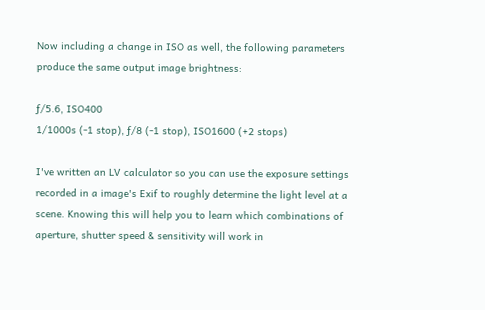Now including a change in ISO as well, the following parameters produce the same output image brightness:

ƒ/5.6, ISO400
1/1000s (-1 stop), ƒ/8 (-1 stop), ISO1600 (+2 stops)

I've written an LV calculator so you can use the exposure settings recorded in a image's Exif to roughly determine the light level at a scene. Knowing this will help you to learn which combinations of aperture, shutter speed & sensitivity will work in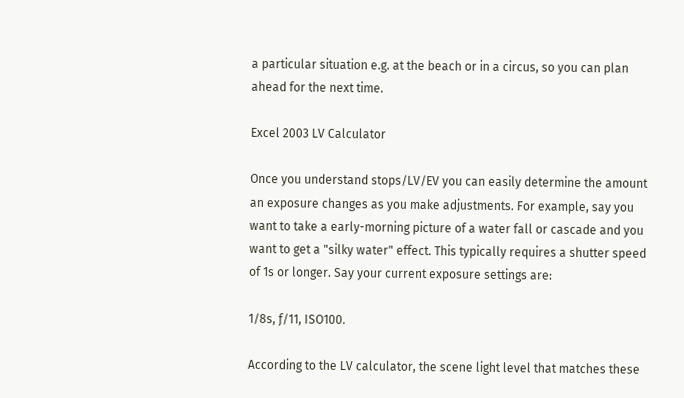a particular situation e.g. at the beach or in a circus, so you can plan ahead for the next time.

Excel 2003 LV Calculator

Once you understand stops/LV/EV you can easily determine the amount an exposure changes as you make adjustments. For example, say you want to take a early-morning picture of a water fall or cascade and you want to get a "silky water" effect. This typically requires a shutter speed of 1s or longer. Say your current exposure settings are:

1/8s, ƒ/11, ISO100.

According to the LV calculator, the scene light level that matches these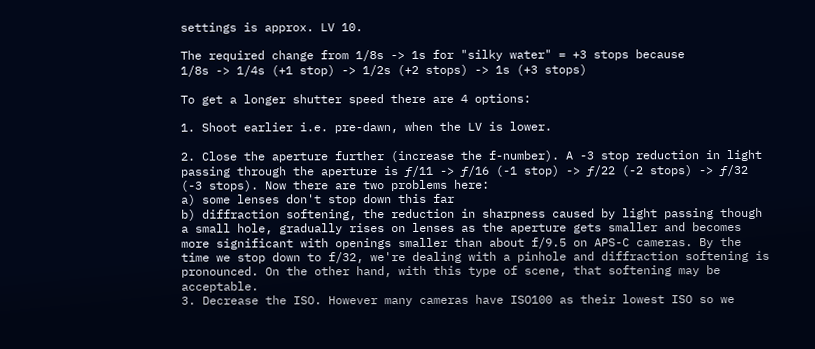settings is approx. LV 10.

The required change from 1/8s -> 1s for "silky water" = +3 stops because
1/8s -> 1/4s (+1 stop) -> 1/2s (+2 stops) -> 1s (+3 stops)

To get a longer shutter speed there are 4 options:

1. Shoot earlier i.e. pre-dawn, when the LV is lower.

2. Close the aperture further (increase the f-number). A -3 stop reduction in light passing through the aperture is ƒ/11 -> ƒ/16 (-1 stop) -> ƒ/22 (-2 stops) -> ƒ/32 (-3 stops). Now there are two problems here:
a) some lenses don't stop down this far
b) diffraction softening, the reduction in sharpness caused by light passing though a small hole, gradually rises on lenses as the aperture gets smaller and becomes more significant with openings smaller than about f/9.5 on APS-C cameras. By the time we stop down to f/32, we're dealing with a pinhole and diffraction softening is pronounced. On the other hand, with this type of scene, that softening may be acceptable.
3. Decrease the ISO. However many cameras have ISO100 as their lowest ISO so we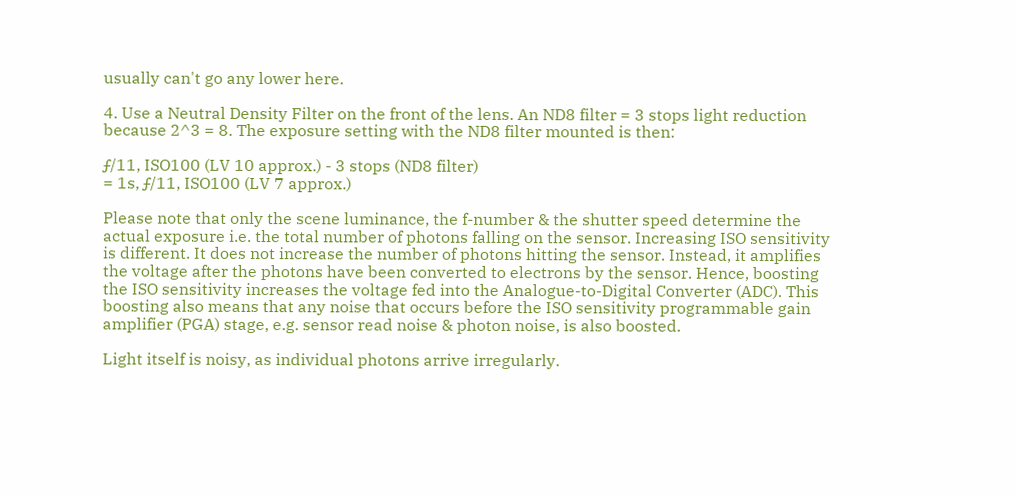usually can't go any lower here.

4. Use a Neutral Density Filter on the front of the lens. An ND8 filter = 3 stops light reduction because 2^3 = 8. The exposure setting with the ND8 filter mounted is then:

ƒ/11, ISO100 (LV 10 approx.) - 3 stops (ND8 filter)
= 1s, ƒ/11, ISO100 (LV 7 approx.)

Please note that only the scene luminance, the f-number & the shutter speed determine the actual exposure i.e. the total number of photons falling on the sensor. Increasing ISO sensitivity is different. It does not increase the number of photons hitting the sensor. Instead, it amplifies the voltage after the photons have been converted to electrons by the sensor. Hence, boosting the ISO sensitivity increases the voltage fed into the Analogue-to-Digital Converter (ADC). This boosting also means that any noise that occurs before the ISO sensitivity programmable gain amplifier (PGA) stage, e.g. sensor read noise & photon noise, is also boosted.

Light itself is noisy, as individual photons arrive irregularly.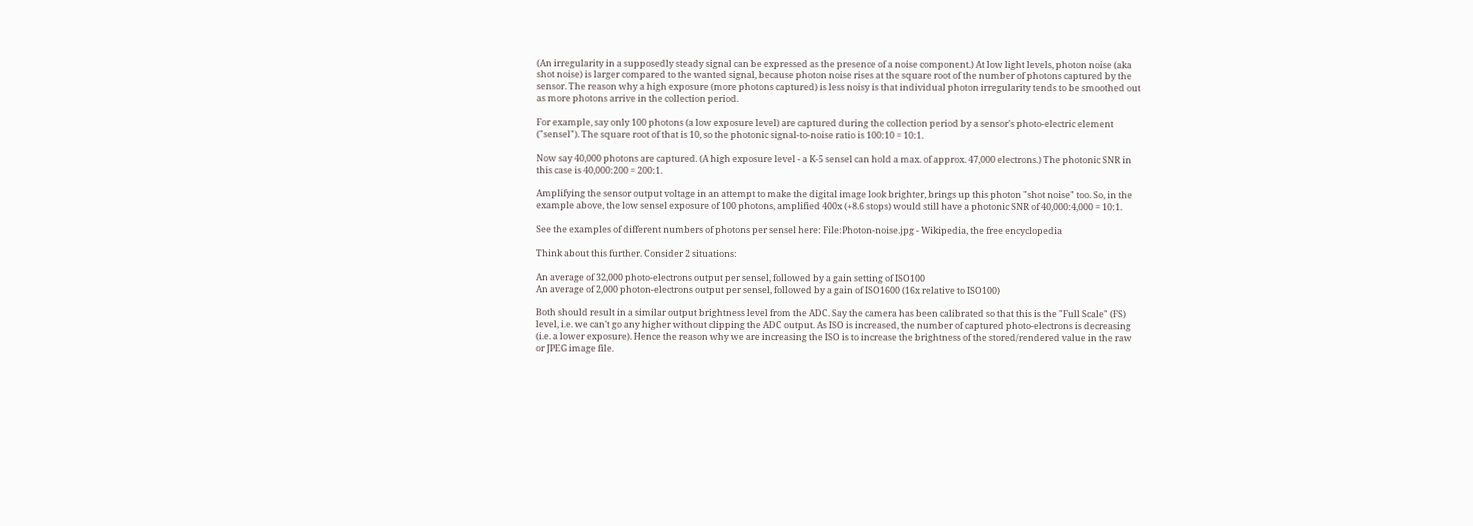(An irregularity in a supposedly steady signal can be expressed as the presence of a noise component.) At low light levels, photon noise (aka shot noise) is larger compared to the wanted signal, because photon noise rises at the square root of the number of photons captured by the sensor. The reason why a high exposure (more photons captured) is less noisy is that individual photon irregularity tends to be smoothed out as more photons arrive in the collection period.

For example, say only 100 photons (a low exposure level) are captured during the collection period by a sensor's photo-electric element ("sensel"). The square root of that is 10, so the photonic signal-to-noise ratio is 100:10 = 10:1.

Now say 40,000 photons are captured. (A high exposure level - a K-5 sensel can hold a max. of approx. 47,000 electrons.) The photonic SNR in this case is 40,000:200 = 200:1.

Amplifying the sensor output voltage in an attempt to make the digital image look brighter, brings up this photon "shot noise" too. So, in the example above, the low sensel exposure of 100 photons, amplified 400x (+8.6 stops) would still have a photonic SNR of 40,000:4,000 = 10:1.

See the examples of different numbers of photons per sensel here: File:Photon-noise.jpg - Wikipedia, the free encyclopedia

Think about this further. Consider 2 situations:

An average of 32,000 photo-electrons output per sensel, followed by a gain setting of ISO100
An average of 2,000 photon-electrons output per sensel, followed by a gain of ISO1600 (16x relative to ISO100)

Both should result in a similar output brightness level from the ADC. Say the camera has been calibrated so that this is the "Full Scale" (FS) level, i.e. we can't go any higher without clipping the ADC output. As ISO is increased, the number of captured photo-electrons is decreasing (i.e. a lower exposure). Hence the reason why we are increasing the ISO is to increase the brightness of the stored/rendered value in the raw or JPEG image file.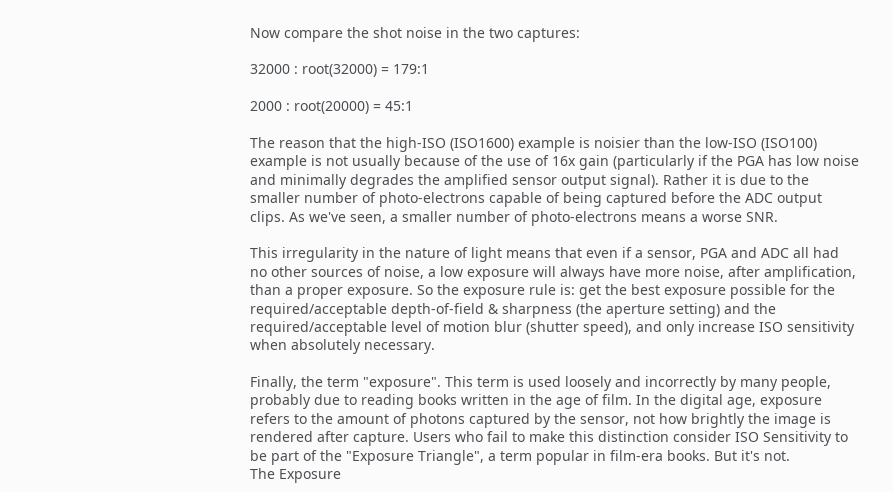Now compare the shot noise in the two captures:

32000 : root(32000) = 179:1

2000 : root(20000) = 45:1

The reason that the high-ISO (ISO1600) example is noisier than the low-ISO (ISO100) example is not usually because of the use of 16x gain (particularly if the PGA has low noise and minimally degrades the amplified sensor output signal). Rather it is due to the smaller number of photo-electrons capable of being captured before the ADC output clips. As we've seen, a smaller number of photo-electrons means a worse SNR.

This irregularity in the nature of light means that even if a sensor, PGA and ADC all had no other sources of noise, a low exposure will always have more noise, after amplification, than a proper exposure. So the exposure rule is: get the best exposure possible for the required/acceptable depth-of-field & sharpness (the aperture setting) and the required/acceptable level of motion blur (shutter speed), and only increase ISO sensitivity when absolutely necessary.

Finally, the term "exposure". This term is used loosely and incorrectly by many people, probably due to reading books written in the age of film. In the digital age, exposure refers to the amount of photons captured by the sensor, not how brightly the image is rendered after capture. Users who fail to make this distinction consider ISO Sensitivity to be part of the "Exposure Triangle", a term popular in film-era books. But it's not.
The Exposure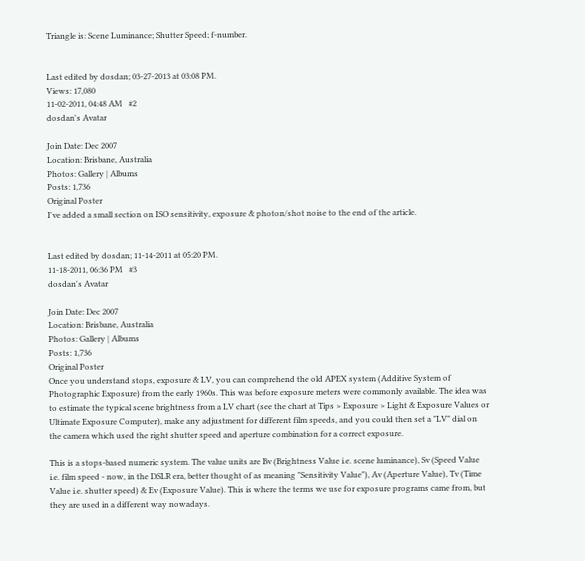Triangle is: Scene Luminance; Shutter Speed; f-number.


Last edited by dosdan; 03-27-2013 at 03:08 PM.
Views: 17,080
11-02-2011, 04:48 AM   #2
dosdan's Avatar

Join Date: Dec 2007
Location: Brisbane, Australia
Photos: Gallery | Albums
Posts: 1,736
Original Poster
I've added a small section on ISO sensitivity, exposure & photon/shot noise to the end of the article.


Last edited by dosdan; 11-14-2011 at 05:20 PM.
11-18-2011, 06:36 PM   #3
dosdan's Avatar

Join Date: Dec 2007
Location: Brisbane, Australia
Photos: Gallery | Albums
Posts: 1,736
Original Poster
Once you understand stops, exposure & LV, you can comprehend the old APEX system (Additive System of Photographic Exposure) from the early 1960s. This was before exposure meters were commonly available. The idea was to estimate the typical scene brightness from a LV chart (see the chart at Tips > Exposure > Light & Exposure Values or Ultimate Exposure Computer), make any adjustment for different film speeds, and you could then set a "LV" dial on the camera which used the right shutter speed and aperture combination for a correct exposure.

This is a stops-based numeric system. The value units are Bv (Brightness Value i.e. scene luminance), Sv (Speed Value i.e. film speed - now, in the DSLR era, better thought of as meaning "Sensitivity Value"), Av (Aperture Value), Tv (Time Value i.e. shutter speed) & Ev (Exposure Value). This is where the terms we use for exposure programs came from, but they are used in a different way nowadays.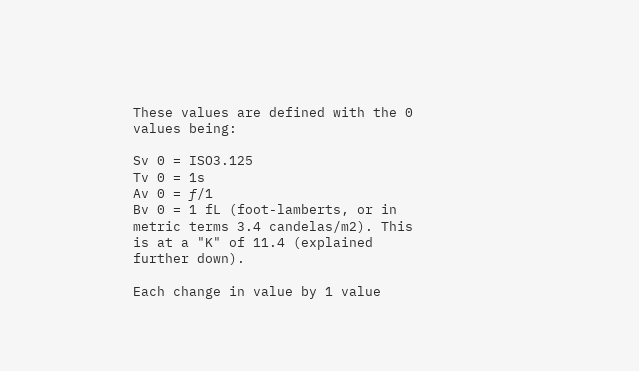These values are defined with the 0 values being:

Sv 0 = ISO3.125
Tv 0 = 1s
Av 0 = ƒ/1
Bv 0 = 1 fL (foot-lamberts, or in metric terms 3.4 candelas/m2). This is at a "K" of 11.4 (explained further down).

Each change in value by 1 value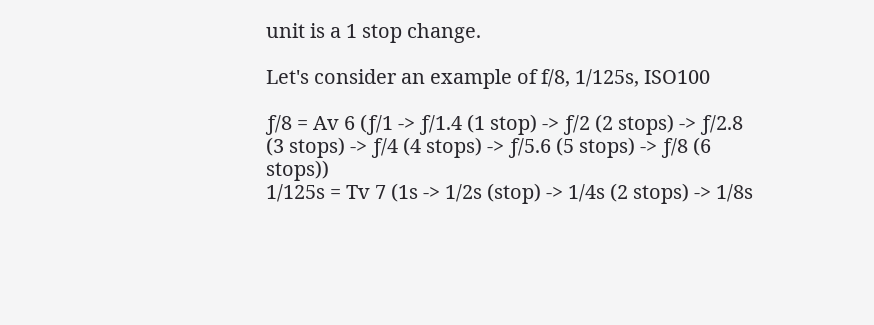unit is a 1 stop change.

Let's consider an example of f/8, 1/125s, ISO100

ƒ/8 = Av 6 (ƒ/1 -> ƒ/1.4 (1 stop) -> ƒ/2 (2 stops) -> ƒ/2.8 (3 stops) -> ƒ/4 (4 stops) -> ƒ/5.6 (5 stops) -> ƒ/8 (6 stops))
1/125s = Tv 7 (1s -> 1/2s (stop) -> 1/4s (2 stops) -> 1/8s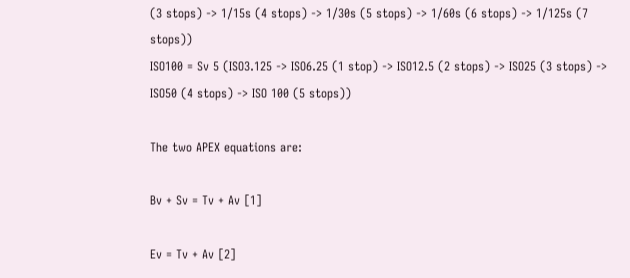(3 stops) -> 1/15s (4 stops) -> 1/30s (5 stops) -> 1/60s (6 stops) -> 1/125s (7 stops))
ISO100 = Sv 5 (ISO3.125 -> ISO6.25 (1 stop) -> ISO12.5 (2 stops) -> ISO25 (3 stops) -> ISO50 (4 stops) -> ISO 100 (5 stops))

The two APEX equations are:

Bv + Sv = Tv + Av [1]

Ev = Tv + Av [2]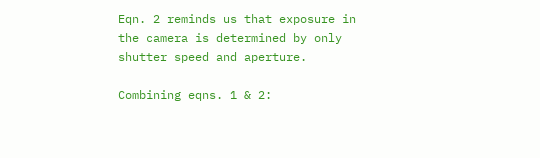Eqn. 2 reminds us that exposure in the camera is determined by only shutter speed and aperture.

Combining eqns. 1 & 2: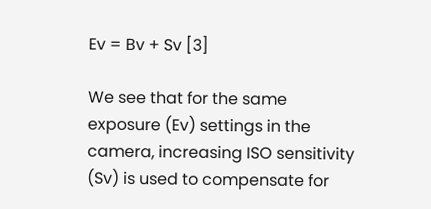Ev = Bv + Sv [3]

We see that for the same exposure (Ev) settings in the camera, increasing ISO sensitivity (Sv) is used to compensate for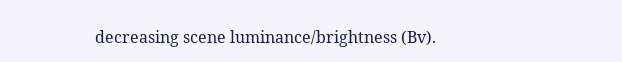decreasing scene luminance/brightness (Bv).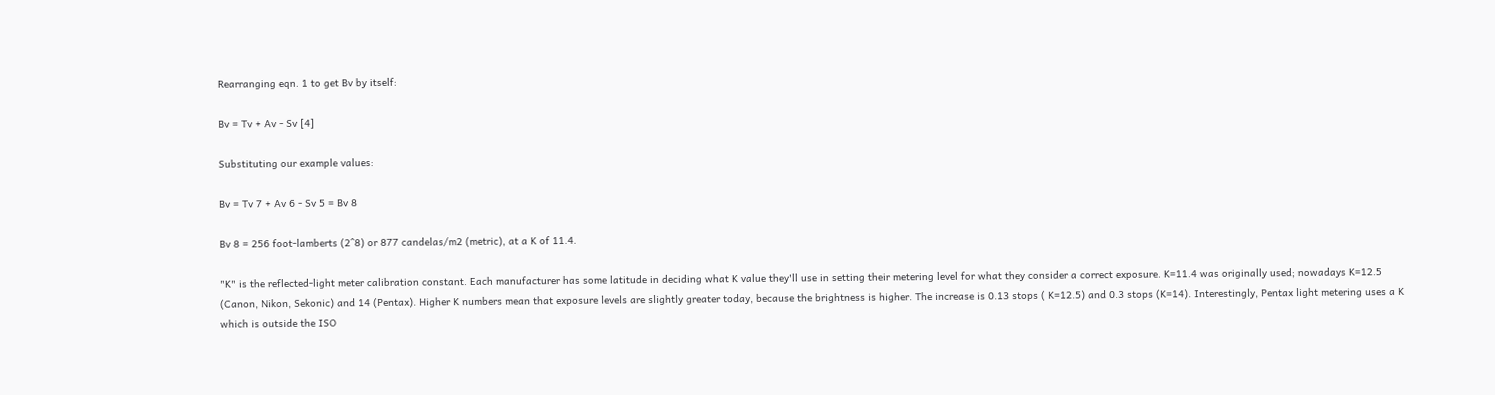Rearranging eqn. 1 to get Bv by itself:

Bv = Tv + Av - Sv [4]

Substituting our example values:

Bv = Tv 7 + Av 6 - Sv 5 = Bv 8

Bv 8 = 256 foot-lamberts (2^8) or 877 candelas/m2 (metric), at a K of 11.4.

"K" is the reflected-light meter calibration constant. Each manufacturer has some latitude in deciding what K value they'll use in setting their metering level for what they consider a correct exposure. K=11.4 was originally used; nowadays K=12.5 (Canon, Nikon, Sekonic) and 14 (Pentax). Higher K numbers mean that exposure levels are slightly greater today, because the brightness is higher. The increase is 0.13 stops ( K=12.5) and 0.3 stops (K=14). Interestingly, Pentax light metering uses a K which is outside the ISO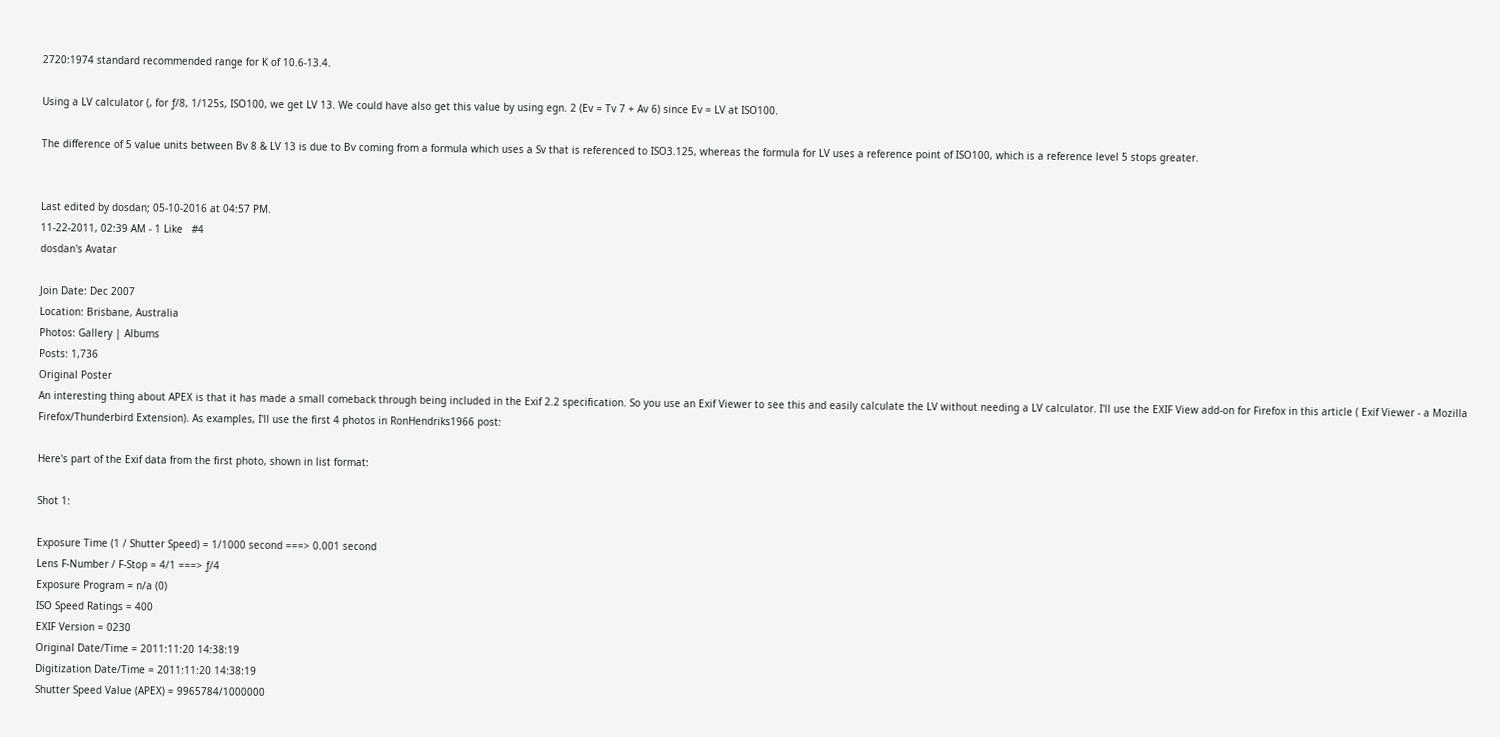2720:1974 standard recommended range for K of 10.6-13.4.

Using a LV calculator (, for ƒ/8, 1/125s, ISO100, we get LV 13. We could have also get this value by using egn. 2 (Ev = Tv 7 + Av 6) since Ev = LV at ISO100.

The difference of 5 value units between Bv 8 & LV 13 is due to Bv coming from a formula which uses a Sv that is referenced to ISO3.125, whereas the formula for LV uses a reference point of ISO100, which is a reference level 5 stops greater.


Last edited by dosdan; 05-10-2016 at 04:57 PM.
11-22-2011, 02:39 AM - 1 Like   #4
dosdan's Avatar

Join Date: Dec 2007
Location: Brisbane, Australia
Photos: Gallery | Albums
Posts: 1,736
Original Poster
An interesting thing about APEX is that it has made a small comeback through being included in the Exif 2.2 specification. So you use an Exif Viewer to see this and easily calculate the LV without needing a LV calculator. I'll use the EXIF View add-on for Firefox in this article ( Exif Viewer - a Mozilla Firefox/Thunderbird Extension). As examples, I'll use the first 4 photos in RonHendriks1966 post:

Here's part of the Exif data from the first photo, shown in list format:

Shot 1:

Exposure Time (1 / Shutter Speed) = 1/1000 second ===> 0.001 second
Lens F-Number / F-Stop = 4/1 ===> ƒ/4
Exposure Program = n/a (0)
ISO Speed Ratings = 400
EXIF Version = 0230
Original Date/Time = 2011:11:20 14:38:19
Digitization Date/Time = 2011:11:20 14:38:19
Shutter Speed Value (APEX) = 9965784/1000000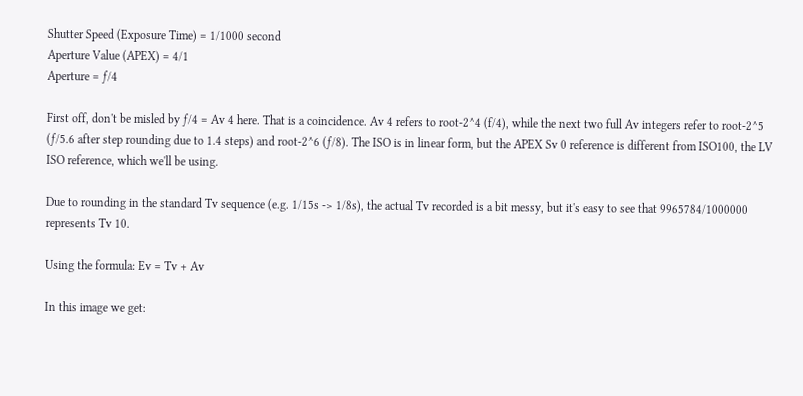Shutter Speed (Exposure Time) = 1/1000 second
Aperture Value (APEX) = 4/1
Aperture = ƒ/4

First off, don't be misled by ƒ/4 = Av 4 here. That is a coincidence. Av 4 refers to root-2^4 (f/4), while the next two full Av integers refer to root-2^5 (ƒ/5.6 after step rounding due to 1.4 steps) and root-2^6 (ƒ/8). The ISO is in linear form, but the APEX Sv 0 reference is different from ISO100, the LV ISO reference, which we'll be using.

Due to rounding in the standard Tv sequence (e.g. 1/15s -> 1/8s), the actual Tv recorded is a bit messy, but it's easy to see that 9965784/1000000 represents Tv 10.

Using the formula: Ev = Tv + Av

In this image we get: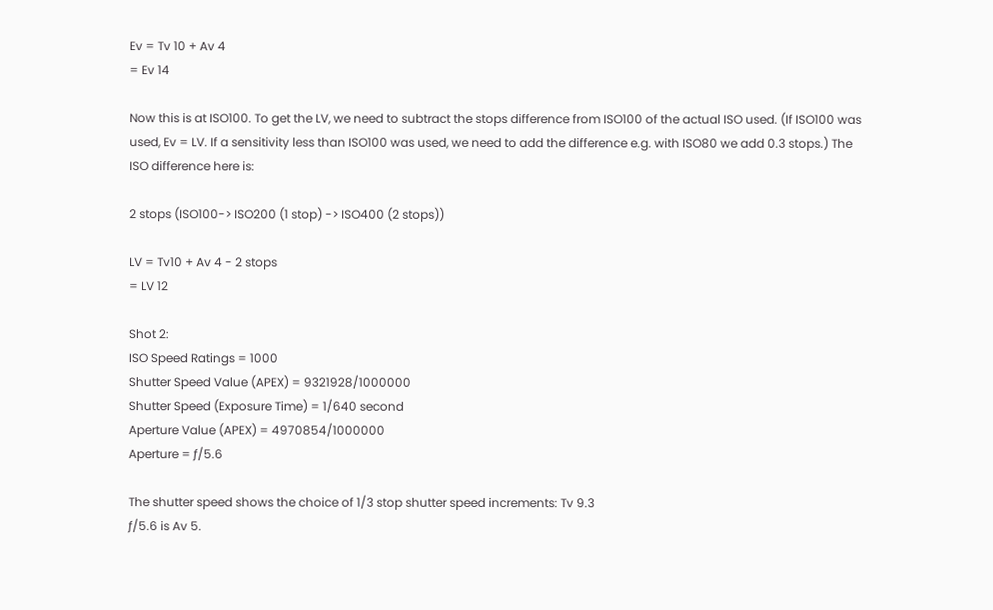Ev = Tv 10 + Av 4
= Ev 14

Now this is at ISO100. To get the LV, we need to subtract the stops difference from ISO100 of the actual ISO used. (If ISO100 was used, Ev = LV. If a sensitivity less than ISO100 was used, we need to add the difference e.g. with ISO80 we add 0.3 stops.) The ISO difference here is:

2 stops (ISO100-> ISO200 (1 stop) -> ISO400 (2 stops))

LV = Tv10 + Av 4 - 2 stops
= LV 12

Shot 2:
ISO Speed Ratings = 1000
Shutter Speed Value (APEX) = 9321928/1000000
Shutter Speed (Exposure Time) = 1/640 second
Aperture Value (APEX) = 4970854/1000000
Aperture = ƒ/5.6

The shutter speed shows the choice of 1/3 stop shutter speed increments: Tv 9.3
ƒ/5.6 is Av 5.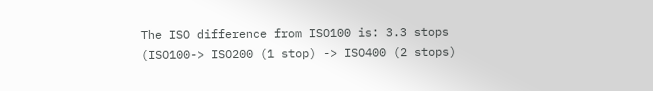The ISO difference from ISO100 is: 3.3 stops (ISO100-> ISO200 (1 stop) -> ISO400 (2 stops)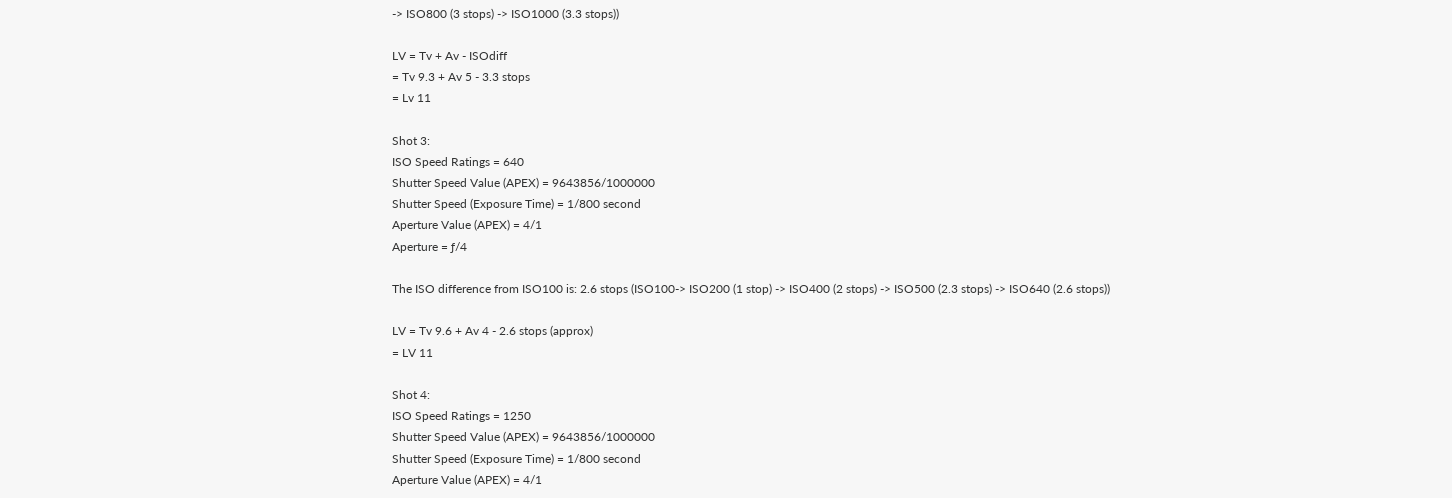-> ISO800 (3 stops) -> ISO1000 (3.3 stops))

LV = Tv + Av - ISOdiff
= Tv 9.3 + Av 5 - 3.3 stops
= Lv 11

Shot 3:
ISO Speed Ratings = 640
Shutter Speed Value (APEX) = 9643856/1000000
Shutter Speed (Exposure Time) = 1/800 second
Aperture Value (APEX) = 4/1
Aperture = ƒ/4

The ISO difference from ISO100 is: 2.6 stops (ISO100-> ISO200 (1 stop) -> ISO400 (2 stops) -> ISO500 (2.3 stops) -> ISO640 (2.6 stops))

LV = Tv 9.6 + Av 4 - 2.6 stops (approx)
= LV 11

Shot 4:
ISO Speed Ratings = 1250
Shutter Speed Value (APEX) = 9643856/1000000
Shutter Speed (Exposure Time) = 1/800 second
Aperture Value (APEX) = 4/1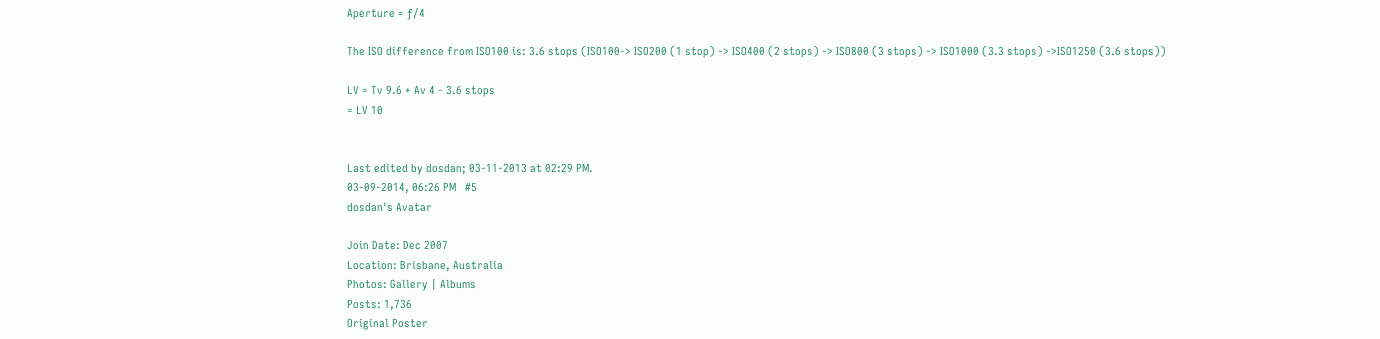Aperture = ƒ/4

The ISO difference from ISO100 is: 3.6 stops (ISO100-> ISO200 (1 stop) -> ISO400 (2 stops) -> ISO800 (3 stops) -> ISO1000 (3.3 stops) ->ISO1250 (3.6 stops))

LV = Tv 9.6 + Av 4 - 3.6 stops
= LV 10


Last edited by dosdan; 03-11-2013 at 02:29 PM.
03-09-2014, 06:26 PM   #5
dosdan's Avatar

Join Date: Dec 2007
Location: Brisbane, Australia
Photos: Gallery | Albums
Posts: 1,736
Original Poster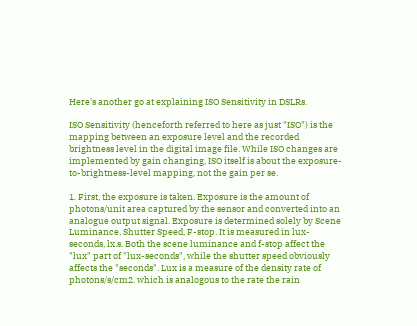Here's another go at explaining ISO Sensitivity in DSLRs.

ISO Sensitivity (henceforth referred to here as just "ISO") is the mapping between an exposure level and the recorded brightness level in the digital image file. While ISO changes are implemented by gain changing, ISO itself is about the exposure-to-brightness-level mapping, not the gain per se.

1. First, the exposure is taken. Exposure is the amount of photons/unit area captured by the sensor and converted into an analogue output signal. Exposure is determined solely by Scene Luminance, Shutter Speed, F-stop. It is measured in lux-seconds, lx.s. Both the scene luminance and f-stop affect the "lux" part of "lux-seconds", while the shutter speed obviously affects the "seconds". Lux is a measure of the density rate of photons/s/cm2. which is analogous to the rate the rain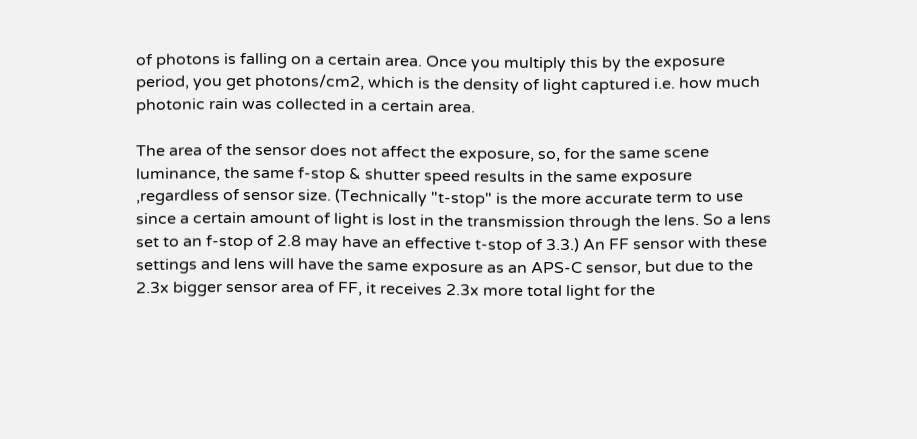of photons is falling on a certain area. Once you multiply this by the exposure period, you get photons/cm2, which is the density of light captured i.e. how much photonic rain was collected in a certain area.

The area of the sensor does not affect the exposure, so, for the same scene luminance, the same f-stop & shutter speed results in the same exposure ,regardless of sensor size. (Technically "t-stop" is the more accurate term to use since a certain amount of light is lost in the transmission through the lens. So a lens set to an f-stop of 2.8 may have an effective t-stop of 3.3.) An FF sensor with these settings and lens will have the same exposure as an APS-C sensor, but due to the 2.3x bigger sensor area of FF, it receives 2.3x more total light for the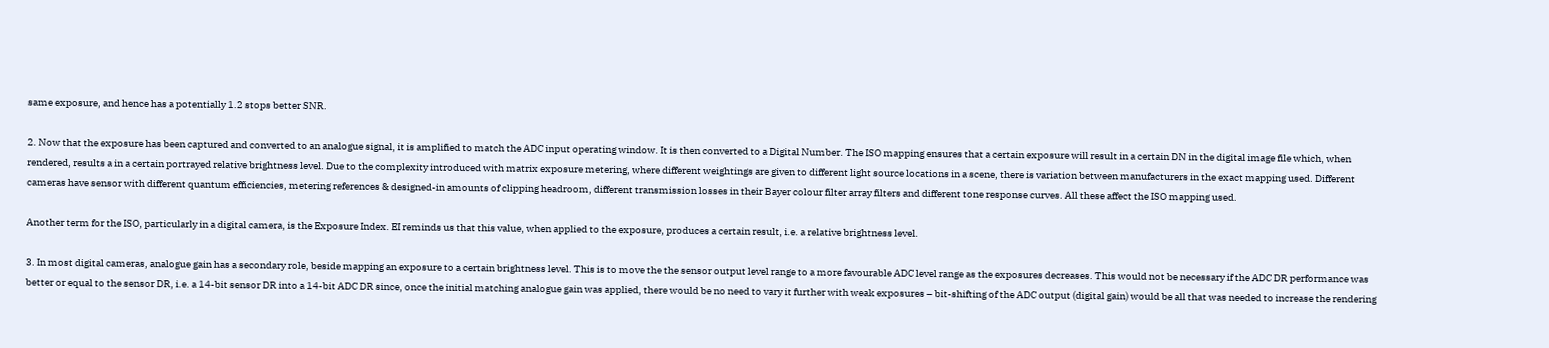same exposure, and hence has a potentially 1.2 stops better SNR.

2. Now that the exposure has been captured and converted to an analogue signal, it is amplified to match the ADC input operating window. It is then converted to a Digital Number. The ISO mapping ensures that a certain exposure will result in a certain DN in the digital image file which, when rendered, results a in a certain portrayed relative brightness level. Due to the complexity introduced with matrix exposure metering, where different weightings are given to different light source locations in a scene, there is variation between manufacturers in the exact mapping used. Different cameras have sensor with different quantum efficiencies, metering references & designed-in amounts of clipping headroom, different transmission losses in their Bayer colour filter array filters and different tone response curves. All these affect the ISO mapping used.

Another term for the ISO, particularly in a digital camera, is the Exposure Index. EI reminds us that this value, when applied to the exposure, produces a certain result, i.e. a relative brightness level.

3. In most digital cameras, analogue gain has a secondary role, beside mapping an exposure to a certain brightness level. This is to move the the sensor output level range to a more favourable ADC level range as the exposures decreases. This would not be necessary if the ADC DR performance was better or equal to the sensor DR, i.e. a 14-bit sensor DR into a 14-bit ADC DR since, once the initial matching analogue gain was applied, there would be no need to vary it further with weak exposures – bit-shifting of the ADC output (digital gain) would be all that was needed to increase the rendering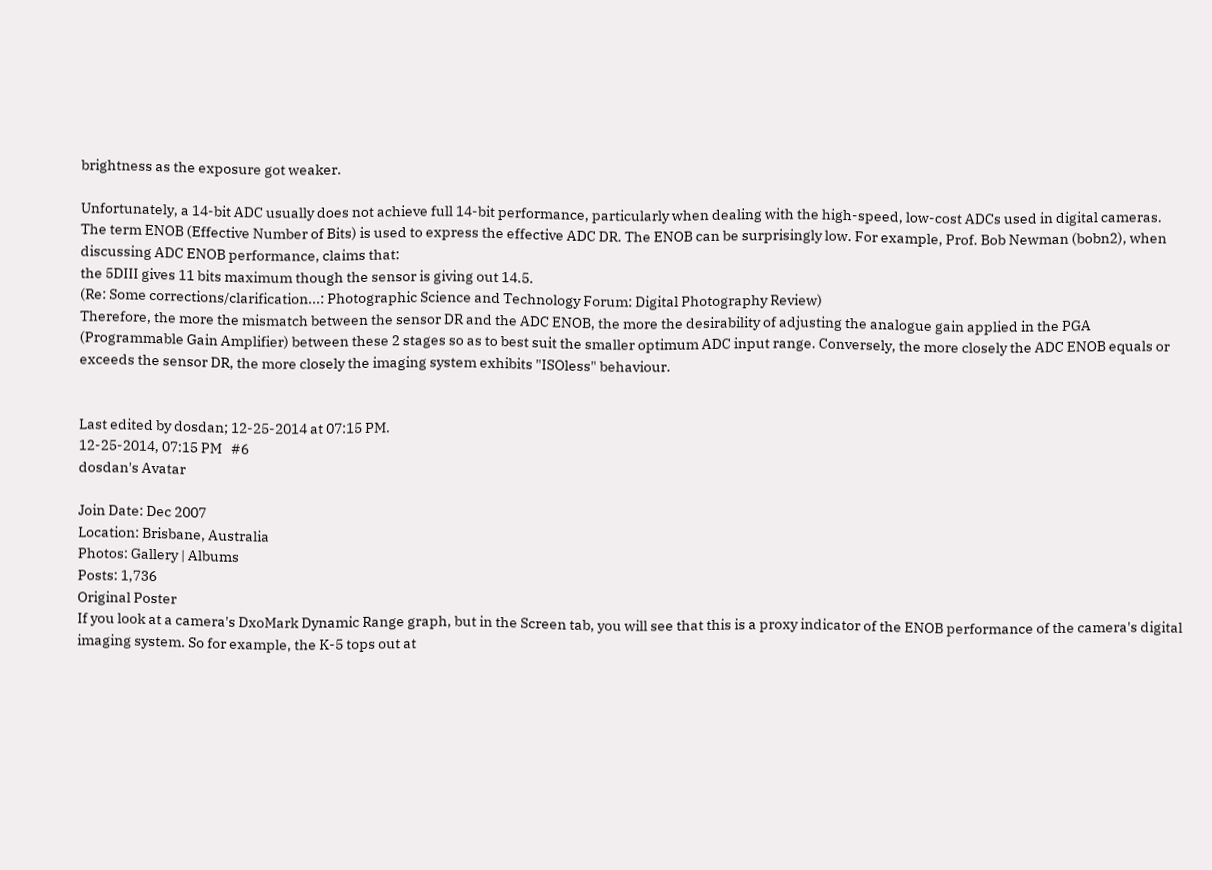brightness as the exposure got weaker.

Unfortunately, a 14-bit ADC usually does not achieve full 14-bit performance, particularly when dealing with the high-speed, low-cost ADCs used in digital cameras. The term ENOB (Effective Number of Bits) is used to express the effective ADC DR. The ENOB can be surprisingly low. For example, Prof. Bob Newman (bobn2), when discussing ADC ENOB performance, claims that:
the 5DIII gives 11 bits maximum though the sensor is giving out 14.5.
(Re: Some corrections/clarification...: Photographic Science and Technology Forum: Digital Photography Review)
Therefore, the more the mismatch between the sensor DR and the ADC ENOB, the more the desirability of adjusting the analogue gain applied in the PGA (Programmable Gain Amplifier) between these 2 stages so as to best suit the smaller optimum ADC input range. Conversely, the more closely the ADC ENOB equals or exceeds the sensor DR, the more closely the imaging system exhibits "ISOless" behaviour.


Last edited by dosdan; 12-25-2014 at 07:15 PM.
12-25-2014, 07:15 PM   #6
dosdan's Avatar

Join Date: Dec 2007
Location: Brisbane, Australia
Photos: Gallery | Albums
Posts: 1,736
Original Poster
If you look at a camera's DxoMark Dynamic Range graph, but in the Screen tab, you will see that this is a proxy indicator of the ENOB performance of the camera's digital imaging system. So for example, the K-5 tops out at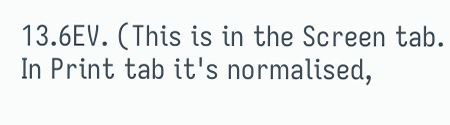13.6EV. (This is in the Screen tab. In Print tab it's normalised,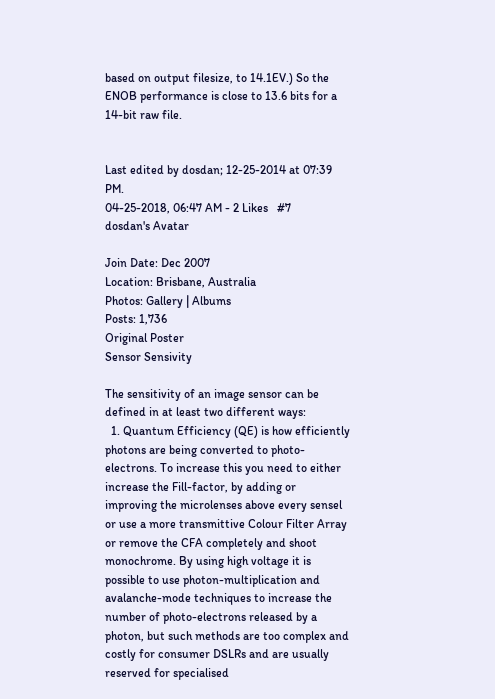based on output filesize, to 14.1EV.) So the ENOB performance is close to 13.6 bits for a 14-bit raw file.


Last edited by dosdan; 12-25-2014 at 07:39 PM.
04-25-2018, 06:47 AM - 2 Likes   #7
dosdan's Avatar

Join Date: Dec 2007
Location: Brisbane, Australia
Photos: Gallery | Albums
Posts: 1,736
Original Poster
Sensor Sensivity

The sensitivity of an image sensor can be defined in at least two different ways:
  1. Quantum Efficiency (QE) is how efficiently photons are being converted to photo-electrons. To increase this you need to either increase the Fill-factor, by adding or improving the microlenses above every sensel or use a more transmittive Colour Filter Array or remove the CFA completely and shoot monochrome. By using high voltage it is possible to use photon-multiplication and avalanche-mode techniques to increase the number of photo-electrons released by a photon, but such methods are too complex and costly for consumer DSLRs and are usually reserved for specialised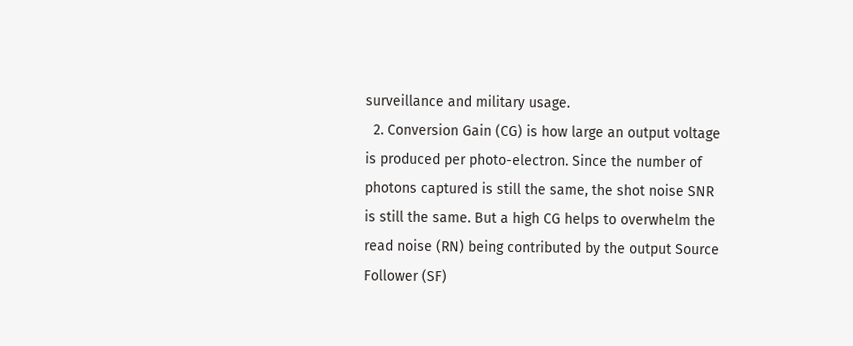surveillance and military usage.
  2. Conversion Gain (CG) is how large an output voltage is produced per photo-electron. Since the number of photons captured is still the same, the shot noise SNR is still the same. But a high CG helps to overwhelm the read noise (RN) being contributed by the output Source Follower (SF)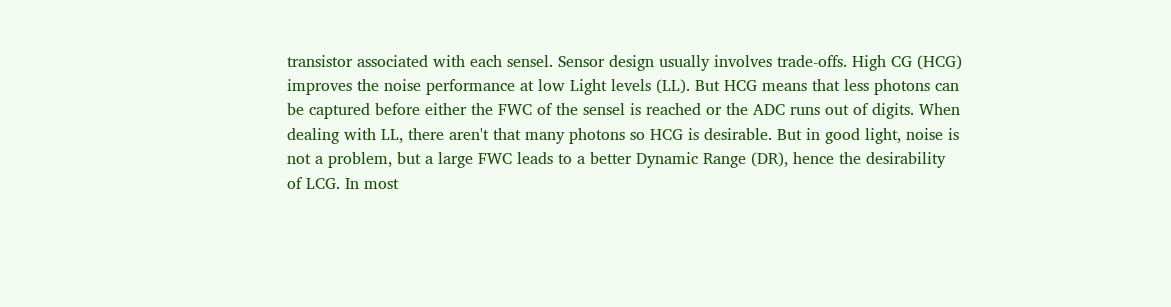transistor associated with each sensel. Sensor design usually involves trade-offs. High CG (HCG) improves the noise performance at low Light levels (LL). But HCG means that less photons can be captured before either the FWC of the sensel is reached or the ADC runs out of digits. When dealing with LL, there aren't that many photons so HCG is desirable. But in good light, noise is not a problem, but a large FWC leads to a better Dynamic Range (DR), hence the desirability of LCG. In most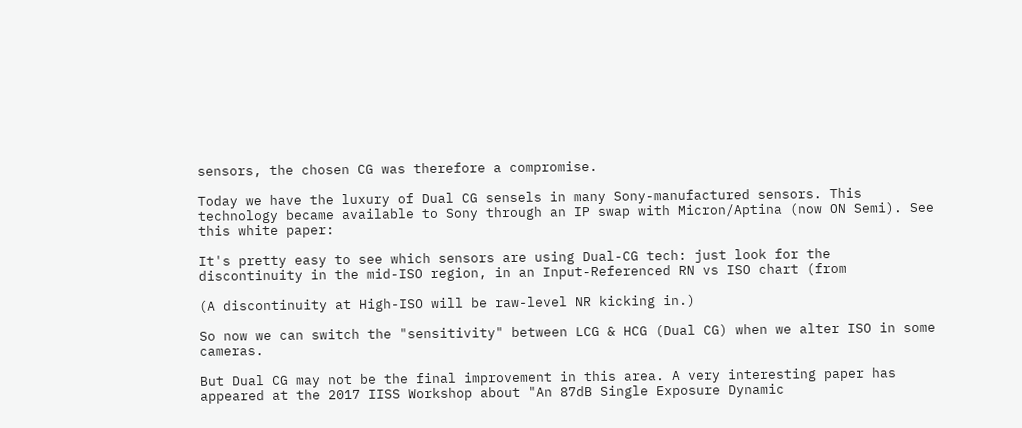sensors, the chosen CG was therefore a compromise.

Today we have the luxury of Dual CG sensels in many Sony-manufactured sensors. This technology became available to Sony through an IP swap with Micron/Aptina (now ON Semi). See this white paper:

It's pretty easy to see which sensors are using Dual-CG tech: just look for the discontinuity in the mid-ISO region, in an Input-Referenced RN vs ISO chart (from

(A discontinuity at High-ISO will be raw-level NR kicking in.)

So now we can switch the "sensitivity" between LCG & HCG (Dual CG) when we alter ISO in some cameras.

But Dual CG may not be the final improvement in this area. A very interesting paper has appeared at the 2017 IISS Workshop about "An 87dB Single Exposure Dynamic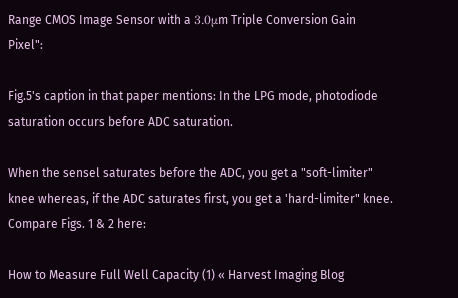Range CMOS Image Sensor with a 3.0μm Triple Conversion Gain Pixel":

Fig.5's caption in that paper mentions: In the LPG mode, photodiode saturation occurs before ADC saturation.

When the sensel saturates before the ADC, you get a "soft-limiter" knee whereas, if the ADC saturates first, you get a 'hard-limiter" knee. Compare Figs. 1 & 2 here:

How to Measure Full Well Capacity (1) « Harvest Imaging Blog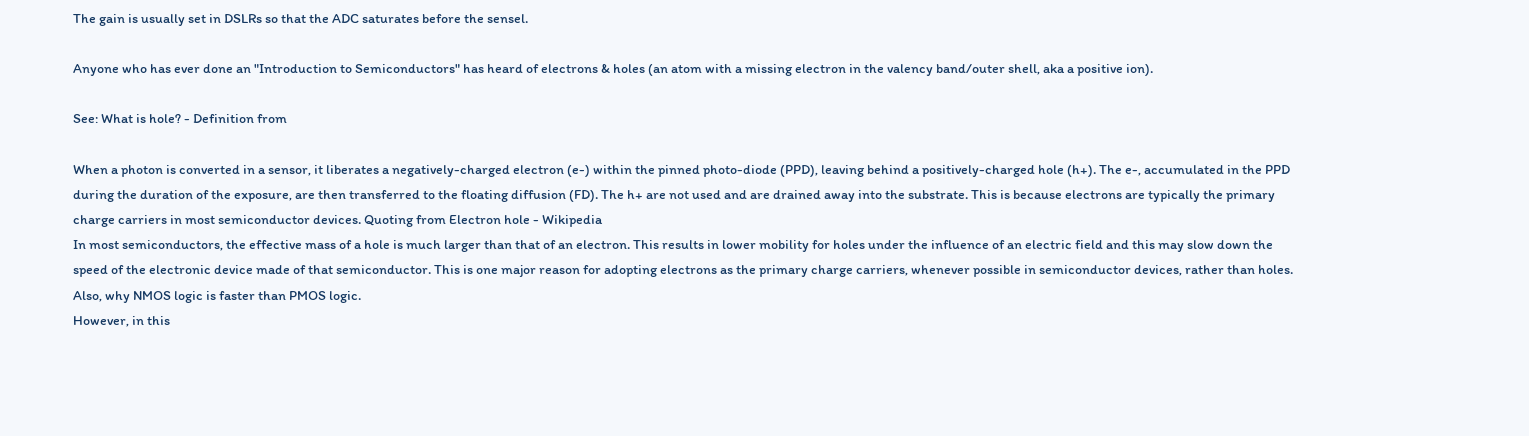The gain is usually set in DSLRs so that the ADC saturates before the sensel.

Anyone who has ever done an "Introduction to Semiconductors" has heard of electrons & holes (an atom with a missing electron in the valency band/outer shell, aka a positive ion).

See: What is hole? - Definition from

When a photon is converted in a sensor, it liberates a negatively-charged electron (e-) within the pinned photo-diode (PPD), leaving behind a positively-charged hole (h+). The e-, accumulated in the PPD during the duration of the exposure, are then transferred to the floating diffusion (FD). The h+ are not used and are drained away into the substrate. This is because electrons are typically the primary charge carriers in most semiconductor devices. Quoting from Electron hole - Wikipedia
In most semiconductors, the effective mass of a hole is much larger than that of an electron. This results in lower mobility for holes under the influence of an electric field and this may slow down the speed of the electronic device made of that semiconductor. This is one major reason for adopting electrons as the primary charge carriers, whenever possible in semiconductor devices, rather than holes. Also, why NMOS logic is faster than PMOS logic.
However, in this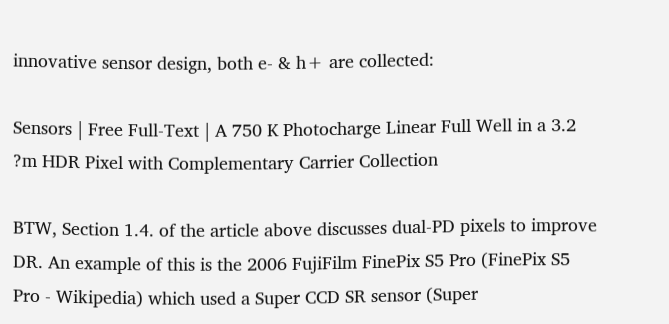innovative sensor design, both e- & h+ are collected:

Sensors | Free Full-Text | A 750 K Photocharge Linear Full Well in a 3.2 ?m HDR Pixel with Complementary Carrier Collection

BTW, Section 1.4. of the article above discusses dual-PD pixels to improve DR. An example of this is the 2006 FujiFilm FinePix S5 Pro (FinePix S5 Pro - Wikipedia) which used a Super CCD SR sensor (Super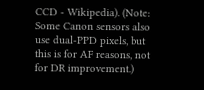CCD - Wikipedia). (Note: Some Canon sensors also use dual-PPD pixels, but this is for AF reasons, not for DR improvement.)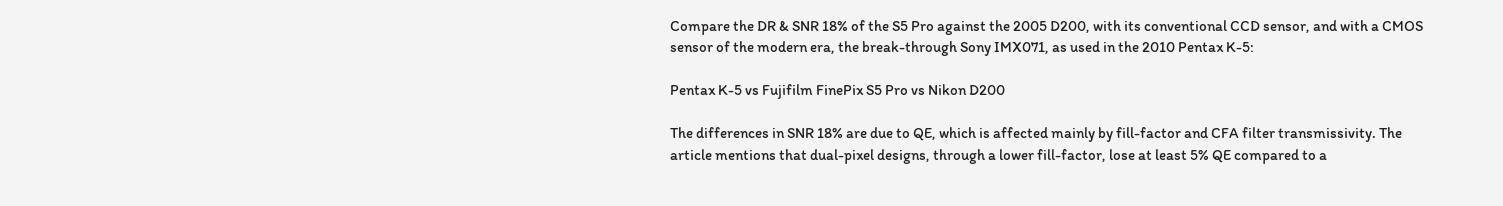Compare the DR & SNR 18% of the S5 Pro against the 2005 D200, with its conventional CCD sensor, and with a CMOS sensor of the modern era, the break-through Sony IMX071, as used in the 2010 Pentax K-5:

Pentax K-5 vs Fujifilm FinePix S5 Pro vs Nikon D200

The differences in SNR 18% are due to QE, which is affected mainly by fill-factor and CFA filter transmissivity. The article mentions that dual-pixel designs, through a lower fill-factor, lose at least 5% QE compared to a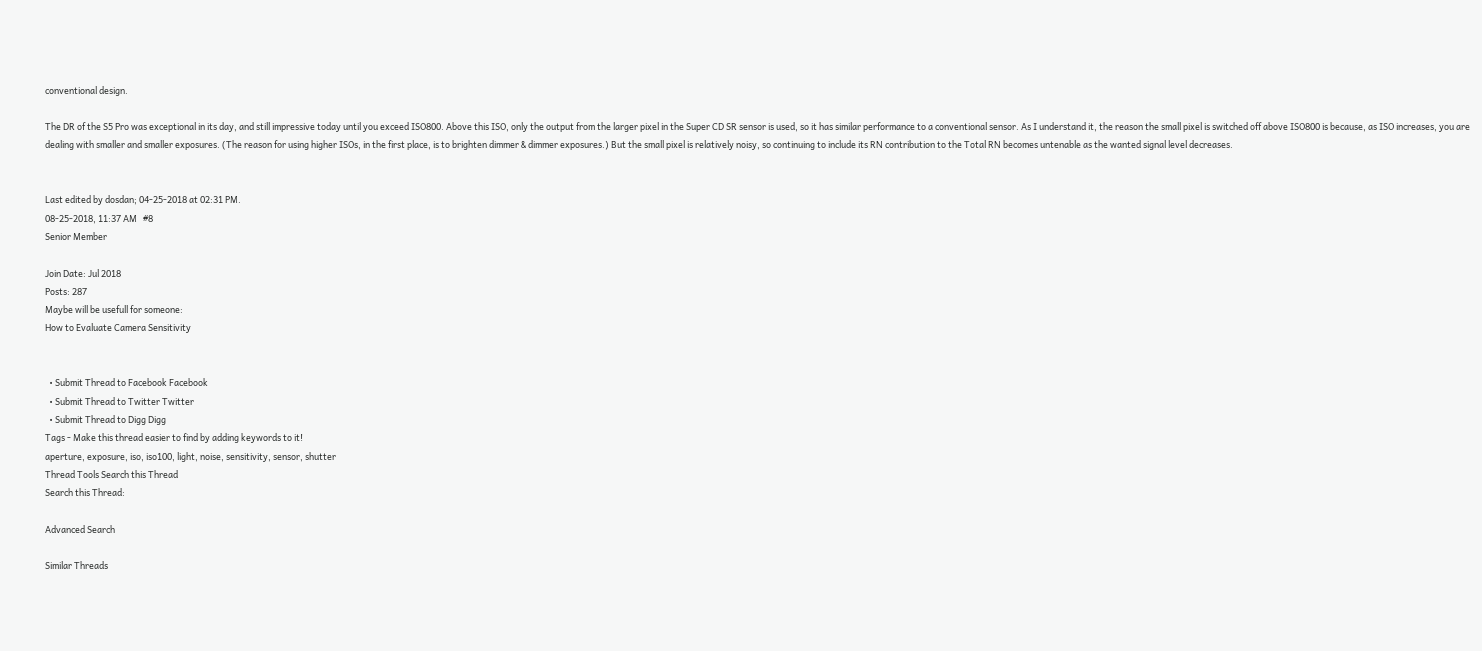conventional design.

The DR of the S5 Pro was exceptional in its day, and still impressive today until you exceed ISO800. Above this ISO, only the output from the larger pixel in the Super CD SR sensor is used, so it has similar performance to a conventional sensor. As I understand it, the reason the small pixel is switched off above ISO800 is because, as ISO increases, you are dealing with smaller and smaller exposures. (The reason for using higher ISOs, in the first place, is to brighten dimmer & dimmer exposures.) But the small pixel is relatively noisy, so continuing to include its RN contribution to the Total RN becomes untenable as the wanted signal level decreases.


Last edited by dosdan; 04-25-2018 at 02:31 PM.
08-25-2018, 11:37 AM   #8
Senior Member

Join Date: Jul 2018
Posts: 287
Maybe will be usefull for someone:
How to Evaluate Camera Sensitivity


  • Submit Thread to Facebook Facebook
  • Submit Thread to Twitter Twitter
  • Submit Thread to Digg Digg
Tags - Make this thread easier to find by adding keywords to it!
aperture, exposure, iso, iso100, light, noise, sensitivity, sensor, shutter
Thread Tools Search this Thread
Search this Thread:

Advanced Search

Similar Threads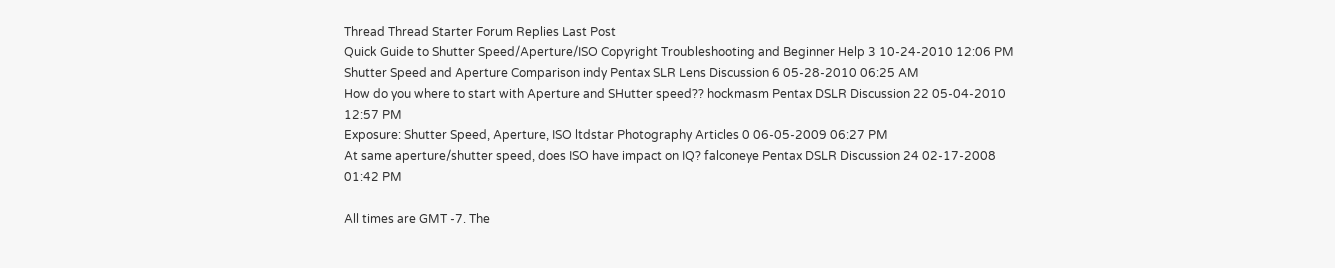Thread Thread Starter Forum Replies Last Post
Quick Guide to Shutter Speed/Aperture/ISO Copyright Troubleshooting and Beginner Help 3 10-24-2010 12:06 PM
Shutter Speed and Aperture Comparison indy Pentax SLR Lens Discussion 6 05-28-2010 06:25 AM
How do you where to start with Aperture and SHutter speed?? hockmasm Pentax DSLR Discussion 22 05-04-2010 12:57 PM
Exposure: Shutter Speed, Aperture, ISO ltdstar Photography Articles 0 06-05-2009 06:27 PM
At same aperture/shutter speed, does ISO have impact on IQ? falconeye Pentax DSLR Discussion 24 02-17-2008 01:42 PM

All times are GMT -7. The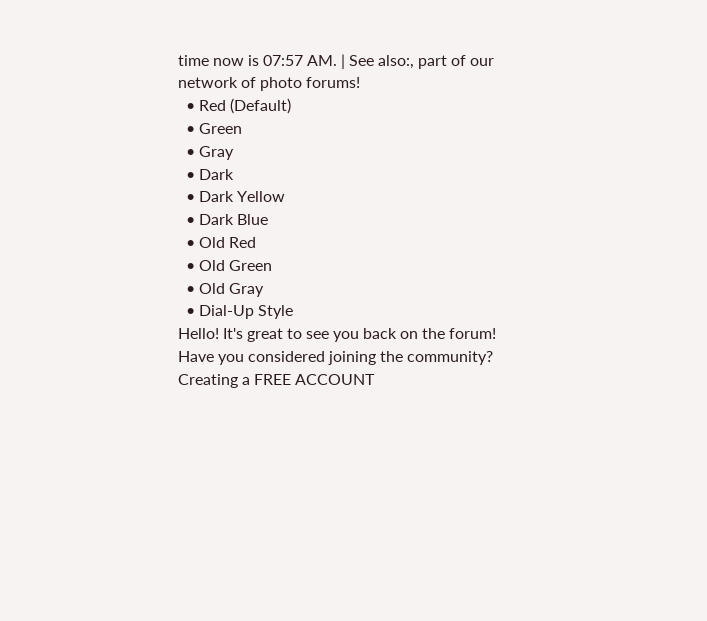time now is 07:57 AM. | See also:, part of our network of photo forums!
  • Red (Default)
  • Green
  • Gray
  • Dark
  • Dark Yellow
  • Dark Blue
  • Old Red
  • Old Green
  • Old Gray
  • Dial-Up Style
Hello! It's great to see you back on the forum! Have you considered joining the community?
Creating a FREE ACCOUNT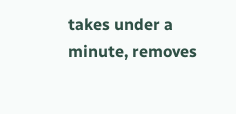takes under a minute, removes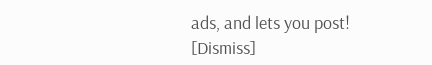ads, and lets you post! [Dismiss]